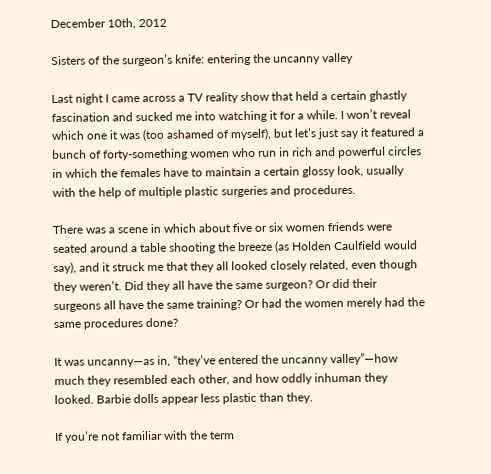December 10th, 2012

Sisters of the surgeon’s knife: entering the uncanny valley

Last night I came across a TV reality show that held a certain ghastly fascination and sucked me into watching it for a while. I won’t reveal which one it was (too ashamed of myself), but let’s just say it featured a bunch of forty-something women who run in rich and powerful circles in which the females have to maintain a certain glossy look, usually with the help of multiple plastic surgeries and procedures.

There was a scene in which about five or six women friends were seated around a table shooting the breeze (as Holden Caulfield would say), and it struck me that they all looked closely related, even though they weren’t. Did they all have the same surgeon? Or did their surgeons all have the same training? Or had the women merely had the same procedures done?

It was uncanny—as in, “they’ve entered the uncanny valley”—how much they resembled each other, and how oddly inhuman they looked. Barbie dolls appear less plastic than they.

If you’re not familiar with the term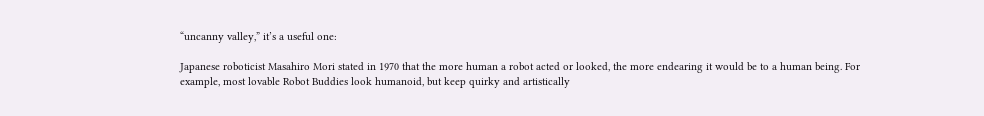“uncanny valley,” it’s a useful one:

Japanese roboticist Masahiro Mori stated in 1970 that the more human a robot acted or looked, the more endearing it would be to a human being. For example, most lovable Robot Buddies look humanoid, but keep quirky and artistically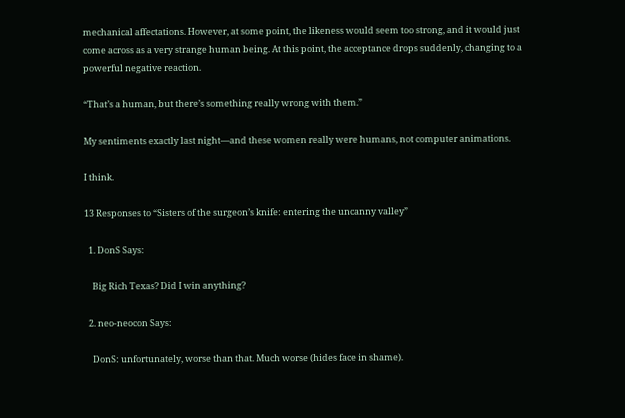mechanical affectations. However, at some point, the likeness would seem too strong, and it would just come across as a very strange human being. At this point, the acceptance drops suddenly, changing to a powerful negative reaction.

“That’s a human, but there’s something really wrong with them.”

My sentiments exactly last night—and these women really were humans, not computer animations.

I think.

13 Responses to “Sisters of the surgeon’s knife: entering the uncanny valley”

  1. DonS Says:

    Big Rich Texas? Did I win anything?

  2. neo-neocon Says:

    DonS: unfortunately, worse than that. Much worse (hides face in shame).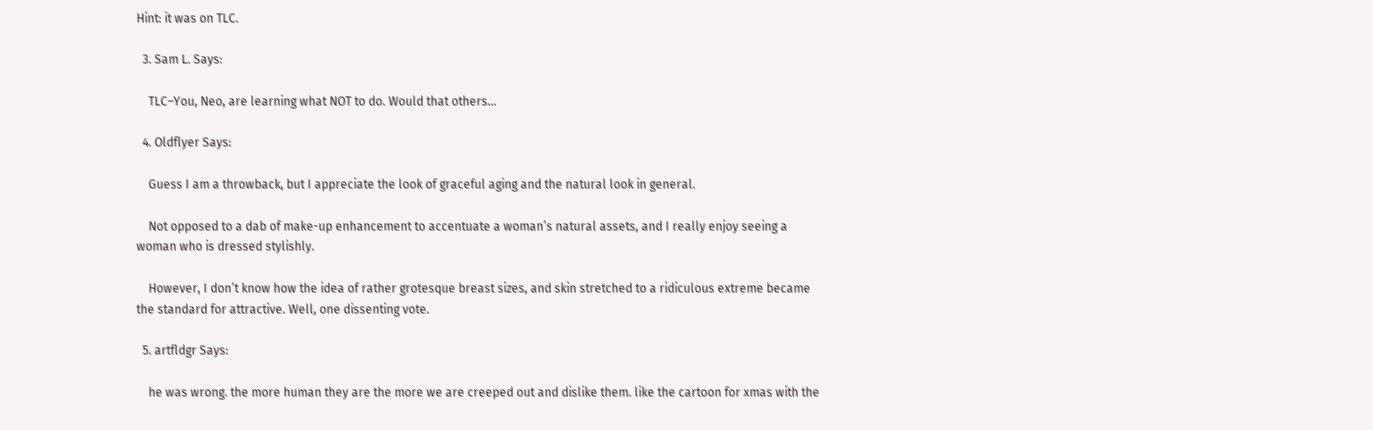Hint: it was on TLC.

  3. Sam L. Says:

    TLC–You, Neo, are learning what NOT to do. Would that others…

  4. Oldflyer Says:

    Guess I am a throwback, but I appreciate the look of graceful aging and the natural look in general.

    Not opposed to a dab of make-up enhancement to accentuate a woman’s natural assets, and I really enjoy seeing a woman who is dressed stylishly.

    However, I don’t know how the idea of rather grotesque breast sizes, and skin stretched to a ridiculous extreme became the standard for attractive. Well, one dissenting vote.

  5. artfldgr Says:

    he was wrong. the more human they are the more we are creeped out and dislike them. like the cartoon for xmas with the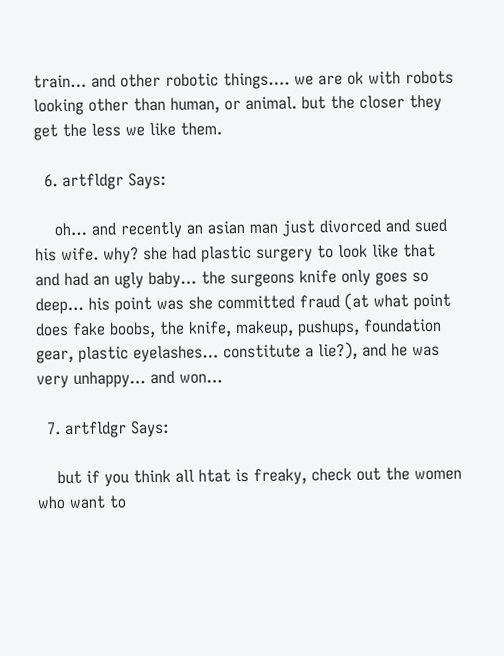train… and other robotic things…. we are ok with robots looking other than human, or animal. but the closer they get the less we like them.

  6. artfldgr Says:

    oh… and recently an asian man just divorced and sued his wife. why? she had plastic surgery to look like that and had an ugly baby… the surgeons knife only goes so deep… his point was she committed fraud (at what point does fake boobs, the knife, makeup, pushups, foundation gear, plastic eyelashes… constitute a lie?), and he was very unhappy… and won…

  7. artfldgr Says:

    but if you think all htat is freaky, check out the women who want to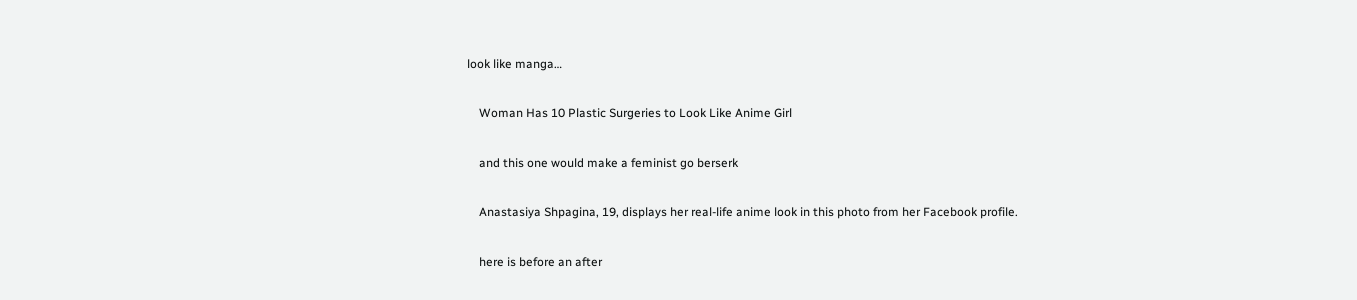look like manga…

    Woman Has 10 Plastic Surgeries to Look Like Anime Girl

    and this one would make a feminist go berserk

    Anastasiya Shpagina, 19, displays her real-life anime look in this photo from her Facebook profile.

    here is before an after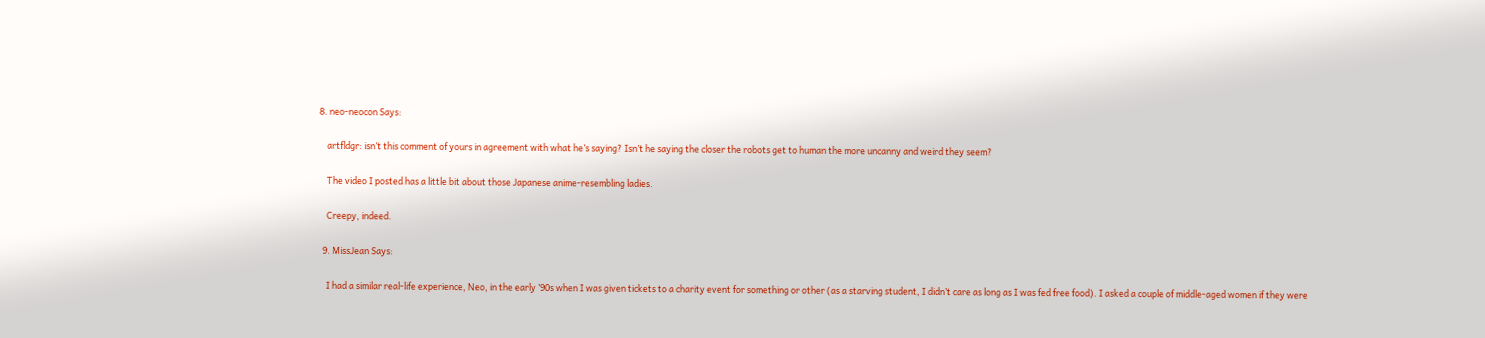8. neo-neocon Says:

    artfldgr: isn’t this comment of yours in agreement with what he’s saying? Isn’t he saying the closer the robots get to human the more uncanny and weird they seem?

    The video I posted has a little bit about those Japanese anime-resembling ladies.

    Creepy, indeed.

  9. MissJean Says:

    I had a similar real-life experience, Neo, in the early ’90s when I was given tickets to a charity event for something or other (as a starving student, I didn’t care as long as I was fed free food). I asked a couple of middle-aged women if they were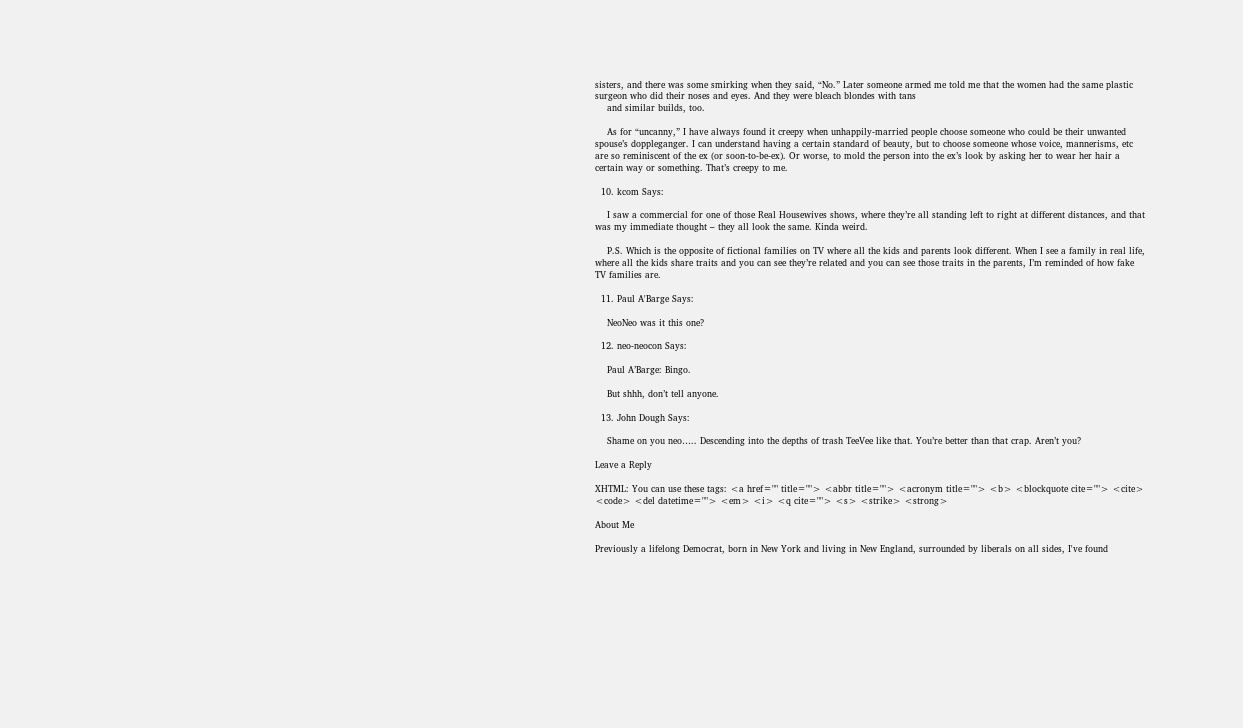sisters, and there was some smirking when they said, “No.” Later someone armed me told me that the women had the same plastic surgeon who did their noses and eyes. And they were bleach blondes with tans
    and similar builds, too.

    As for “uncanny,” I have always found it creepy when unhappily-married people choose someone who could be their unwanted spouse’s doppleganger. I can understand having a certain standard of beauty, but to choose someone whose voice, mannerisms, etc are so reminiscent of the ex (or soon-to-be-ex). Or worse, to mold the person into the ex’s look by asking her to wear her hair a certain way or something. That’s creepy to me.

  10. kcom Says:

    I saw a commercial for one of those Real Housewives shows, where they’re all standing left to right at different distances, and that was my immediate thought – they all look the same. Kinda weird.

    P.S. Which is the opposite of fictional families on TV where all the kids and parents look different. When I see a family in real life, where all the kids share traits and you can see they’re related and you can see those traits in the parents, I’m reminded of how fake TV families are.

  11. Paul A'Barge Says:

    NeoNeo was it this one?

  12. neo-neocon Says:

    Paul A’Barge: Bingo.

    But shhh, don’t tell anyone.

  13. John Dough Says:

    Shame on you neo….. Descending into the depths of trash TeeVee like that. You’re better than that crap. Aren’t you?

Leave a Reply

XHTML: You can use these tags: <a href="" title=""> <abbr title=""> <acronym title=""> <b> <blockquote cite=""> <cite> <code> <del datetime=""> <em> <i> <q cite=""> <s> <strike> <strong>

About Me

Previously a lifelong Democrat, born in New York and living in New England, surrounded by liberals on all sides, I've found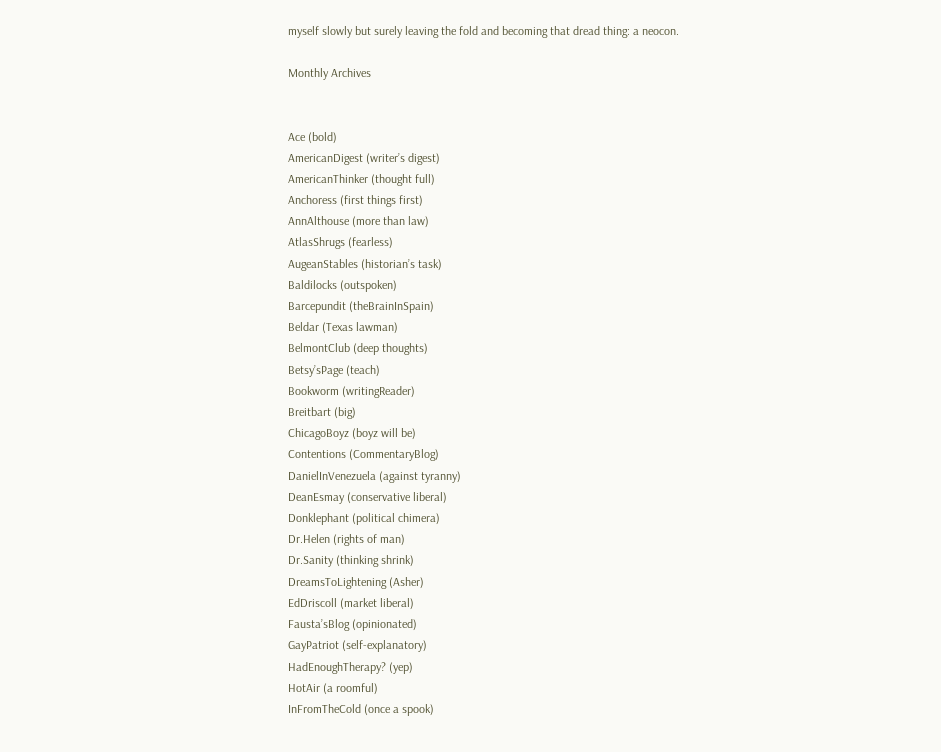myself slowly but surely leaving the fold and becoming that dread thing: a neocon.

Monthly Archives


Ace (bold)
AmericanDigest (writer’s digest)
AmericanThinker (thought full)
Anchoress (first things first)
AnnAlthouse (more than law)
AtlasShrugs (fearless)
AugeanStables (historian’s task)
Baldilocks (outspoken)
Barcepundit (theBrainInSpain)
Beldar (Texas lawman)
BelmontClub (deep thoughts)
Betsy’sPage (teach)
Bookworm (writingReader)
Breitbart (big)
ChicagoBoyz (boyz will be)
Contentions (CommentaryBlog)
DanielInVenezuela (against tyranny)
DeanEsmay (conservative liberal)
Donklephant (political chimera)
Dr.Helen (rights of man)
Dr.Sanity (thinking shrink)
DreamsToLightening (Asher)
EdDriscoll (market liberal)
Fausta’sBlog (opinionated)
GayPatriot (self-explanatory)
HadEnoughTherapy? (yep)
HotAir (a roomful)
InFromTheCold (once a spook)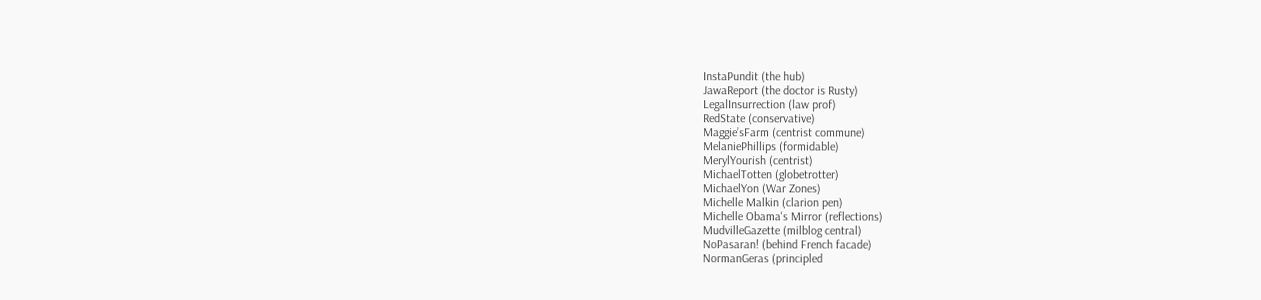InstaPundit (the hub)
JawaReport (the doctor is Rusty)
LegalInsurrection (law prof)
RedState (conservative)
Maggie’sFarm (centrist commune)
MelaniePhillips (formidable)
MerylYourish (centrist)
MichaelTotten (globetrotter)
MichaelYon (War Zones)
Michelle Malkin (clarion pen)
Michelle Obama's Mirror (reflections)
MudvilleGazette (milblog central)
NoPasaran! (behind French facade)
NormanGeras (principled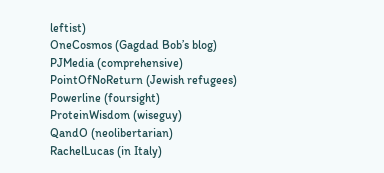leftist)
OneCosmos (Gagdad Bob’s blog)
PJMedia (comprehensive)
PointOfNoReturn (Jewish refugees)
Powerline (foursight)
ProteinWisdom (wiseguy)
QandO (neolibertarian)
RachelLucas (in Italy)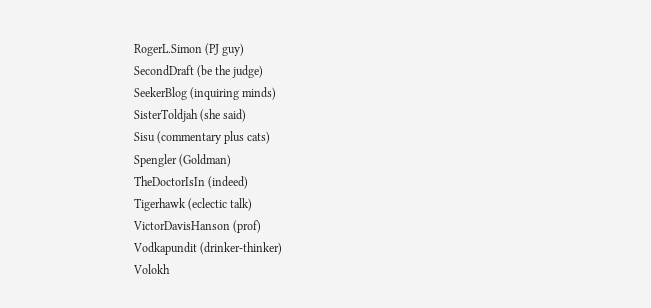RogerL.Simon (PJ guy)
SecondDraft (be the judge)
SeekerBlog (inquiring minds)
SisterToldjah (she said)
Sisu (commentary plus cats)
Spengler (Goldman)
TheDoctorIsIn (indeed)
Tigerhawk (eclectic talk)
VictorDavisHanson (prof)
Vodkapundit (drinker-thinker)
Volokh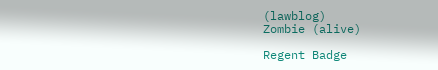(lawblog)
Zombie (alive)

Regent Badge